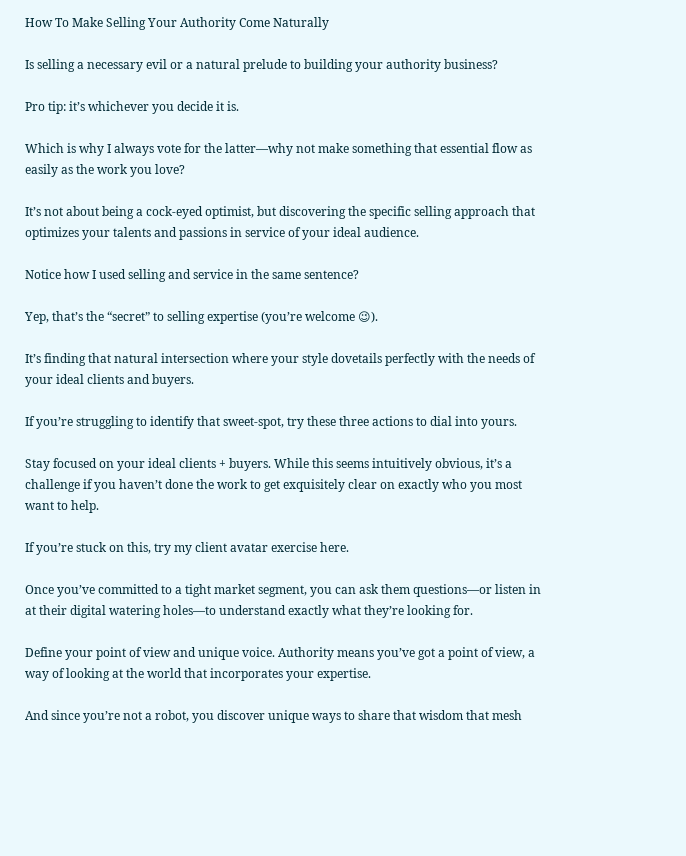How To Make Selling Your Authority Come Naturally

Is selling a necessary evil or a natural prelude to building your authority business?

Pro tip: it’s whichever you decide it is.

Which is why I always vote for the latter—why not make something that essential flow as easily as the work you love?

It’s not about being a cock-eyed optimist, but discovering the specific selling approach that optimizes your talents and passions in service of your ideal audience.

Notice how I used selling and service in the same sentence?

Yep, that’s the “secret” to selling expertise (you’re welcome 😉).

It’s finding that natural intersection where your style dovetails perfectly with the needs of your ideal clients and buyers.

If you’re struggling to identify that sweet-spot, try these three actions to dial into yours.

Stay focused on your ideal clients + buyers. While this seems intuitively obvious, it’s a challenge if you haven’t done the work to get exquisitely clear on exactly who you most want to help.

If you’re stuck on this, try my client avatar exercise here.

Once you’ve committed to a tight market segment, you can ask them questions—or listen in at their digital watering holes—to understand exactly what they’re looking for.

Define your point of view and unique voice. Authority means you’ve got a point of view, a way of looking at the world that incorporates your expertise.

And since you’re not a robot, you discover unique ways to share that wisdom that mesh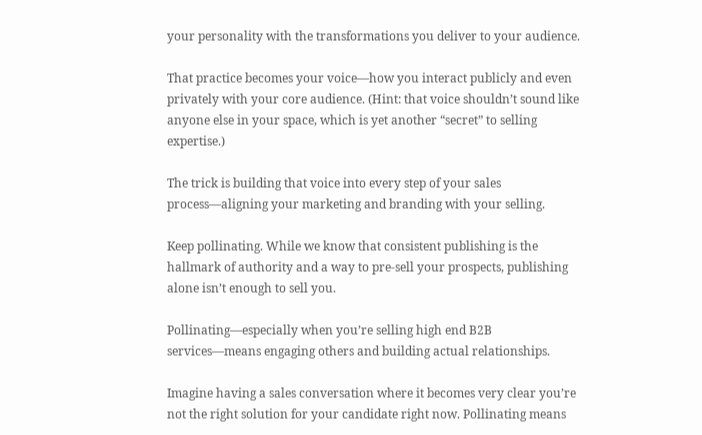your personality with the transformations you deliver to your audience.

That practice becomes your voice—how you interact publicly and even privately with your core audience. (Hint: that voice shouldn’t sound like anyone else in your space, which is yet another “secret” to selling expertise.)

The trick is building that voice into every step of your sales process—aligning your marketing and branding with your selling.

Keep pollinating. While we know that consistent publishing is the hallmark of authority and a way to pre-sell your prospects, publishing alone isn’t enough to sell you.

Pollinating—especially when you’re selling high end B2B services—means engaging others and building actual relationships.

Imagine having a sales conversation where it becomes very clear you’re not the right solution for your candidate right now. Pollinating means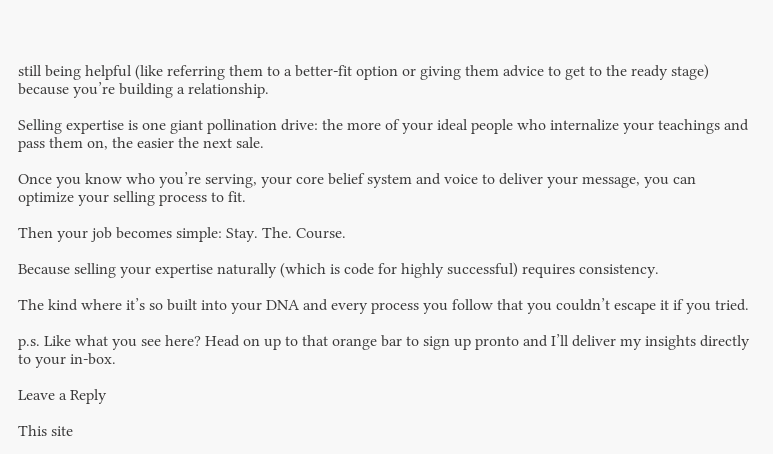still being helpful (like referring them to a better-fit option or giving them advice to get to the ready stage) because you’re building a relationship.

Selling expertise is one giant pollination drive: the more of your ideal people who internalize your teachings and pass them on, the easier the next sale.

Once you know who you’re serving, your core belief system and voice to deliver your message, you can optimize your selling process to fit.

Then your job becomes simple: Stay. The. Course.

Because selling your expertise naturally (which is code for highly successful) requires consistency.

The kind where it’s so built into your DNA and every process you follow that you couldn’t escape it if you tried.

p.s. Like what you see here? Head on up to that orange bar to sign up pronto and I’ll deliver my insights directly to your in-box.

Leave a Reply

This site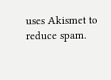uses Akismet to reduce spam.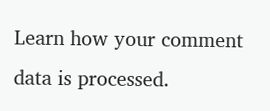Learn how your comment data is processed.